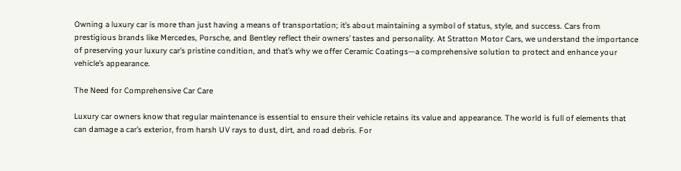Owning a luxury car is more than just having a means of transportation; it’s about maintaining a symbol of status, style, and success. Cars from prestigious brands like Mercedes, Porsche, and Bentley reflect their owners’ tastes and personality. At Stratton Motor Cars, we understand the importance of preserving your luxury car’s pristine condition, and that’s why we offer Ceramic Coatings—a comprehensive solution to protect and enhance your vehicle’s appearance.

The Need for Comprehensive Car Care

Luxury car owners know that regular maintenance is essential to ensure their vehicle retains its value and appearance. The world is full of elements that can damage a car’s exterior, from harsh UV rays to dust, dirt, and road debris. For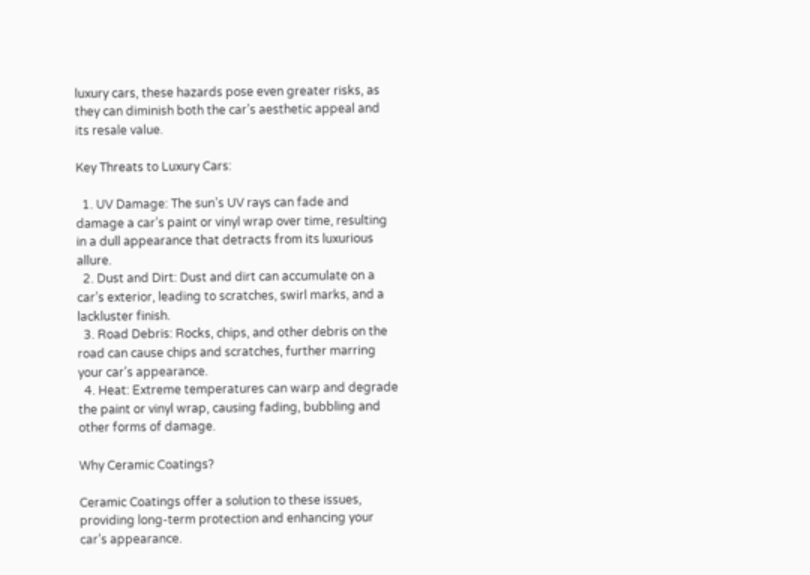luxury cars, these hazards pose even greater risks, as they can diminish both the car’s aesthetic appeal and its resale value.

Key Threats to Luxury Cars:

  1. UV Damage: The sun’s UV rays can fade and damage a car’s paint or vinyl wrap over time, resulting in a dull appearance that detracts from its luxurious allure.
  2. Dust and Dirt: Dust and dirt can accumulate on a car’s exterior, leading to scratches, swirl marks, and a lackluster finish.
  3. Road Debris: Rocks, chips, and other debris on the road can cause chips and scratches, further marring your car’s appearance.
  4. Heat: Extreme temperatures can warp and degrade the paint or vinyl wrap, causing fading, bubbling and other forms of damage.

Why Ceramic Coatings?

Ceramic Coatings offer a solution to these issues, providing long-term protection and enhancing your car’s appearance.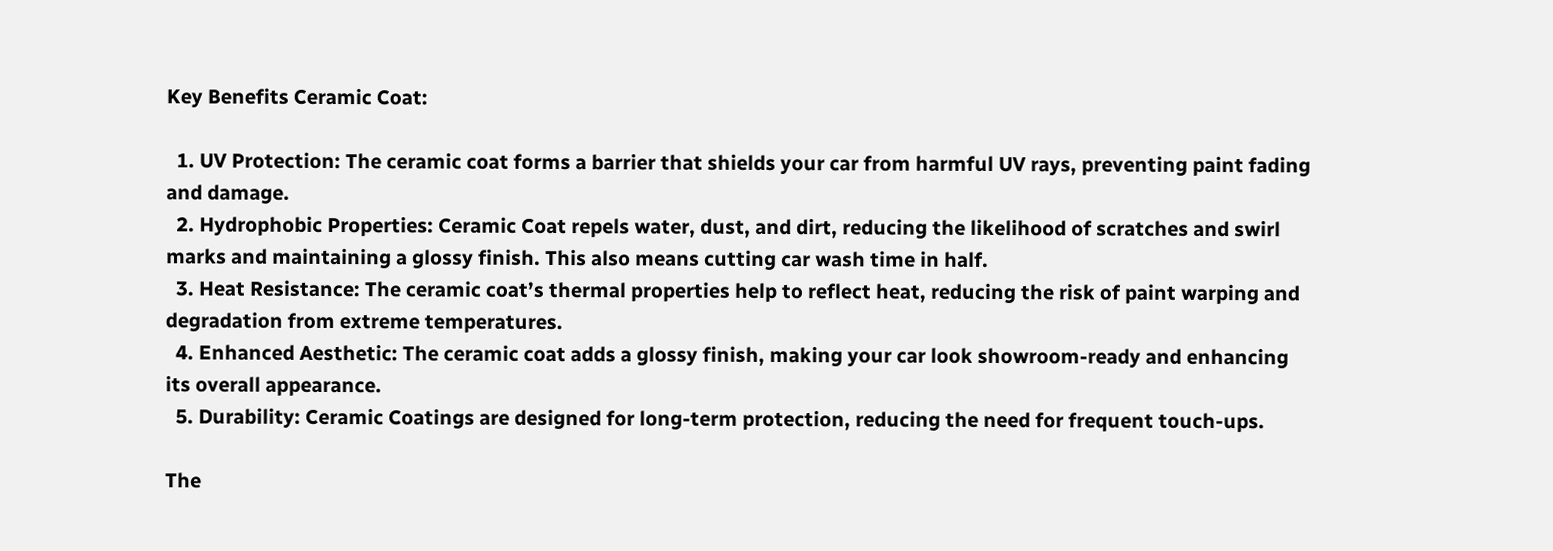Key Benefits Ceramic Coat:

  1. UV Protection: The ceramic coat forms a barrier that shields your car from harmful UV rays, preventing paint fading and damage.
  2. Hydrophobic Properties: Ceramic Coat repels water, dust, and dirt, reducing the likelihood of scratches and swirl marks and maintaining a glossy finish. This also means cutting car wash time in half.
  3. Heat Resistance: The ceramic coat’s thermal properties help to reflect heat, reducing the risk of paint warping and degradation from extreme temperatures.
  4. Enhanced Aesthetic: The ceramic coat adds a glossy finish, making your car look showroom-ready and enhancing its overall appearance.
  5. Durability: Ceramic Coatings are designed for long-term protection, reducing the need for frequent touch-ups.

The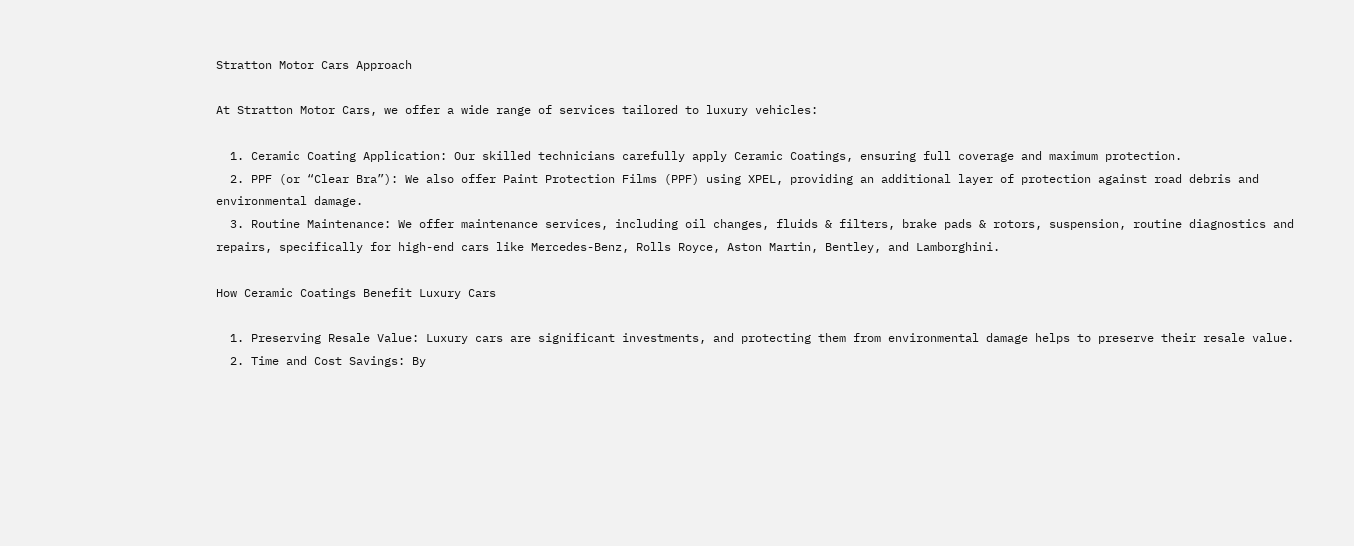Stratton Motor Cars Approach

At Stratton Motor Cars, we offer a wide range of services tailored to luxury vehicles:

  1. Ceramic Coating Application: Our skilled technicians carefully apply Ceramic Coatings, ensuring full coverage and maximum protection.
  2. PPF (or “Clear Bra”): We also offer Paint Protection Films (PPF) using XPEL, providing an additional layer of protection against road debris and environmental damage.
  3. Routine Maintenance: We offer maintenance services, including oil changes, fluids & filters, brake pads & rotors, suspension, routine diagnostics and repairs, specifically for high-end cars like Mercedes-Benz, Rolls Royce, Aston Martin, Bentley, and Lamborghini.

How Ceramic Coatings Benefit Luxury Cars

  1. Preserving Resale Value: Luxury cars are significant investments, and protecting them from environmental damage helps to preserve their resale value.
  2. Time and Cost Savings: By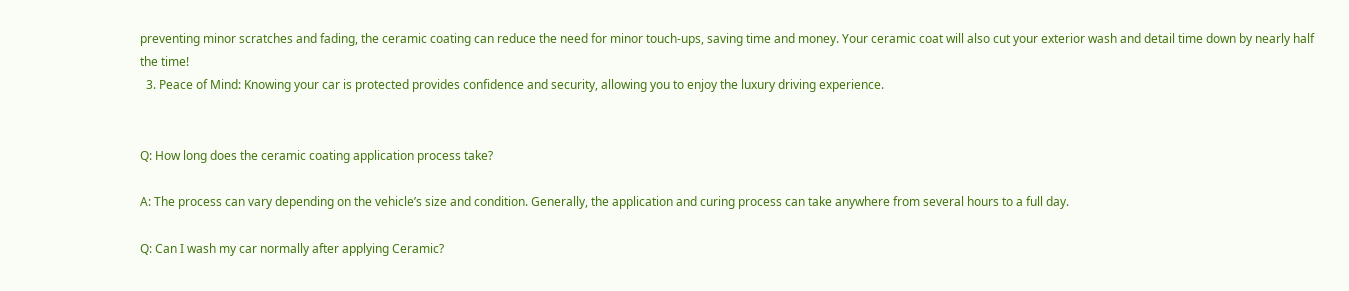preventing minor scratches and fading, the ceramic coating can reduce the need for minor touch-ups, saving time and money. Your ceramic coat will also cut your exterior wash and detail time down by nearly half the time!
  3. Peace of Mind: Knowing your car is protected provides confidence and security, allowing you to enjoy the luxury driving experience.


Q: How long does the ceramic coating application process take?

A: The process can vary depending on the vehicle’s size and condition. Generally, the application and curing process can take anywhere from several hours to a full day.

Q: Can I wash my car normally after applying Ceramic?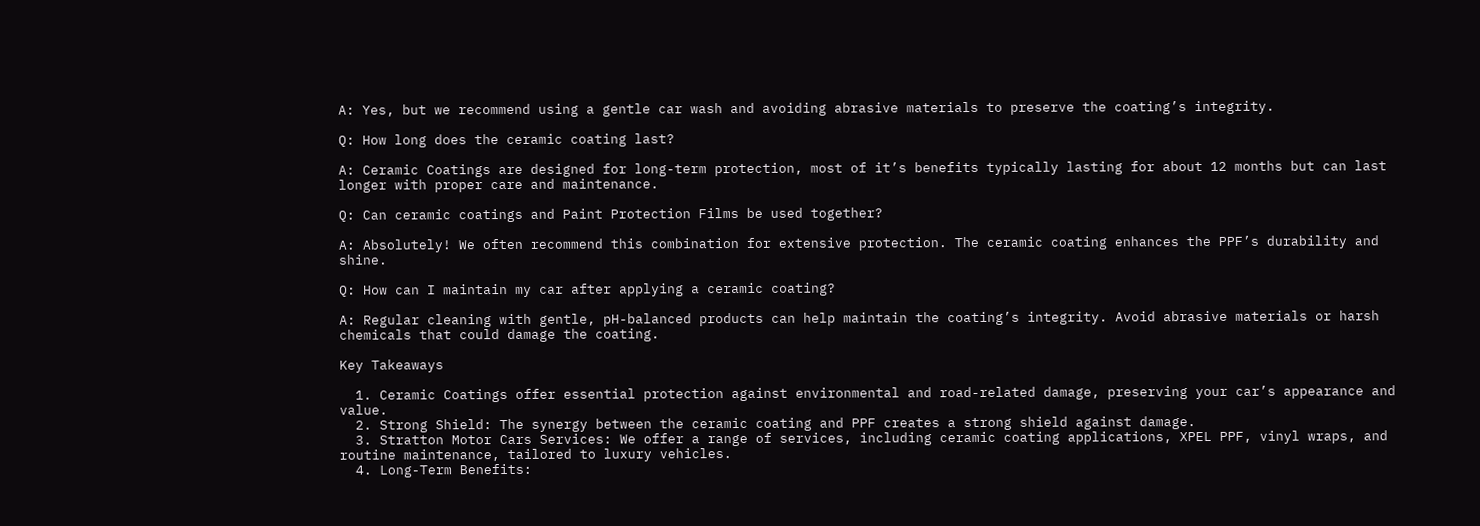A: Yes, but we recommend using a gentle car wash and avoiding abrasive materials to preserve the coating’s integrity.

Q: How long does the ceramic coating last?

A: Ceramic Coatings are designed for long-term protection, most of it’s benefits typically lasting for about 12 months but can last longer with proper care and maintenance.

Q: Can ceramic coatings and Paint Protection Films be used together?

A: Absolutely! We often recommend this combination for extensive protection. The ceramic coating enhances the PPF’s durability and shine.

Q: How can I maintain my car after applying a ceramic coating?

A: Regular cleaning with gentle, pH-balanced products can help maintain the coating’s integrity. Avoid abrasive materials or harsh chemicals that could damage the coating.

Key Takeaways

  1. Ceramic Coatings offer essential protection against environmental and road-related damage, preserving your car’s appearance and value.
  2. Strong Shield: The synergy between the ceramic coating and PPF creates a strong shield against damage.
  3. Stratton Motor Cars Services: We offer a range of services, including ceramic coating applications, XPEL PPF, vinyl wraps, and routine maintenance, tailored to luxury vehicles.
  4. Long-Term Benefits: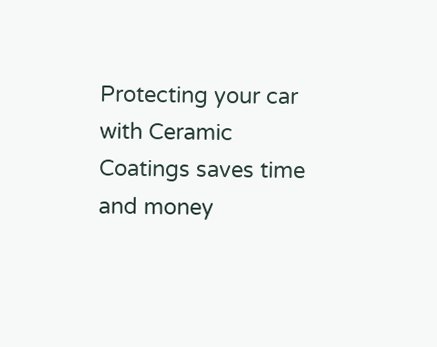Protecting your car with Ceramic Coatings saves time and money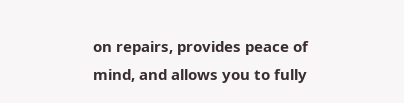on repairs, provides peace of mind, and allows you to fully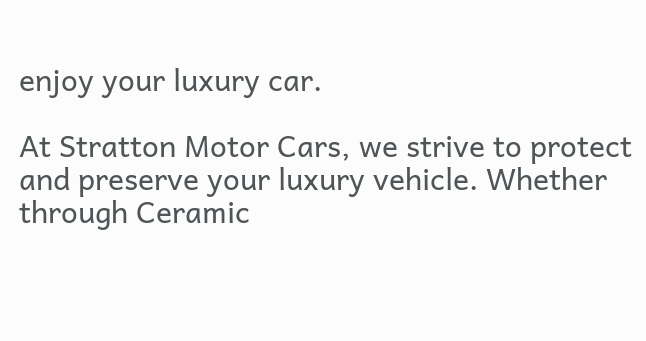enjoy your luxury car.

At Stratton Motor Cars, we strive to protect and preserve your luxury vehicle. Whether through Ceramic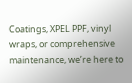Coatings, XPEL PPF, vinyl wraps, or comprehensive maintenance, we’re here to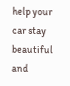help your car stay beautiful and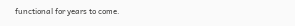functional for years to come.